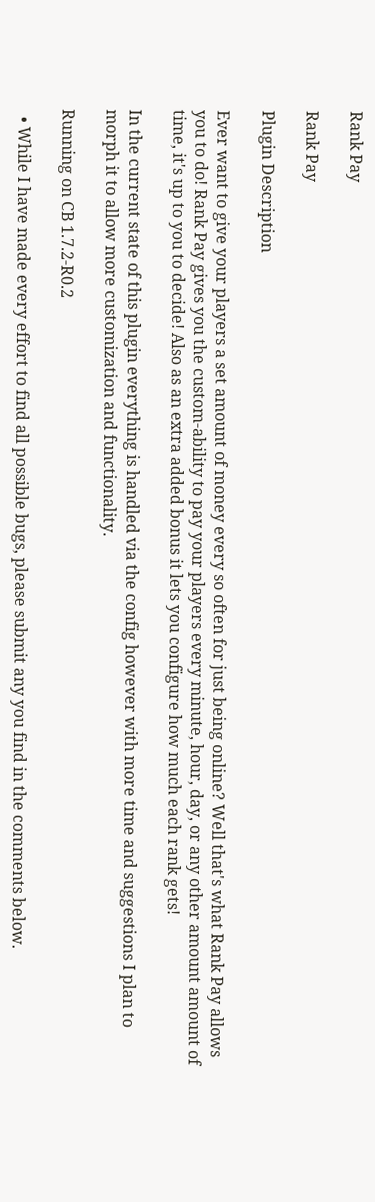Rank Pay

Rank Pay

Plugin Description

Ever want to give your players a set amount of money every so often for just being online? Well that's what Rank Pay allows you to do! Rank Pay gives you the custom-ability to pay your players every minute, hour, day, or any other amount amount of time, it's up to you to decide! Also as an extra added bonus it lets you configure how much each rank gets!

In the current state of this plugin everything is handled via the config however with more time and suggestions I plan to morph it to allow more customization and functionality.

Running on CB 1.7.2-R0.2

  • While I have made every effort to find all possible bugs, please submit any you find in the comments below.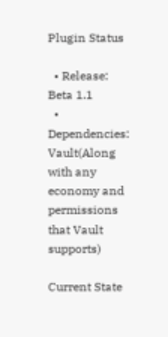Plugin Status

  • Release: Beta 1.1
  • Dependencies: Vault(Along with any economy and permissions that Vault supports)

Current State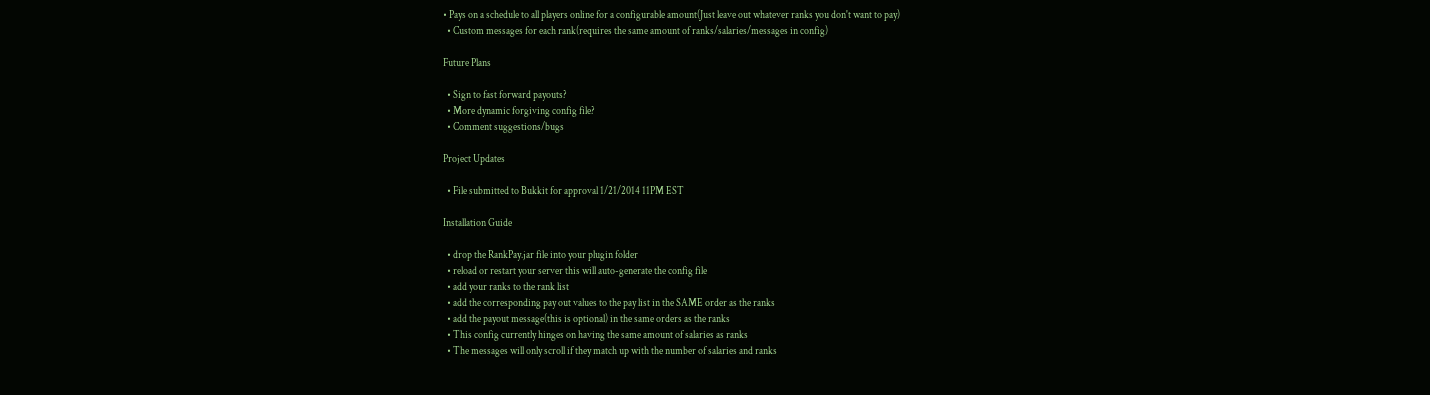• Pays on a schedule to all players online for a configurable amount(Just leave out whatever ranks you don't want to pay)
  • Custom messages for each rank(requires the same amount of ranks/salaries/messages in config)

Future Plans

  • Sign to fast forward payouts?
  • More dynamic forgiving config file?
  • Comment suggestions/bugs

Project Updates

  • File submitted to Bukkit for approval 1/21/2014 11PM EST

Installation Guide

  • drop the RankPay.jar file into your plugin folder
  • reload or restart your server this will auto-generate the config file
  • add your ranks to the rank list
  • add the corresponding pay out values to the pay list in the SAME order as the ranks
  • add the payout message(this is optional) in the same orders as the ranks
  • This config currently hinges on having the same amount of salaries as ranks
  • The messages will only scroll if they match up with the number of salaries and ranks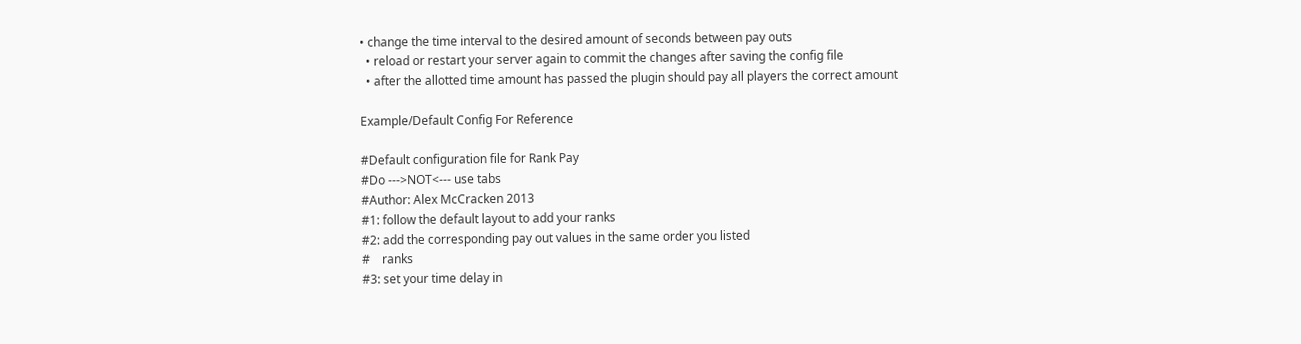• change the time interval to the desired amount of seconds between pay outs
  • reload or restart your server again to commit the changes after saving the config file
  • after the allotted time amount has passed the plugin should pay all players the correct amount

Example/Default Config For Reference

#Default configuration file for Rank Pay
#Do --->NOT<--- use tabs
#Author: Alex McCracken 2013
#1: follow the default layout to add your ranks
#2: add the corresponding pay out values in the same order you listed
#    ranks
#3: set your time delay in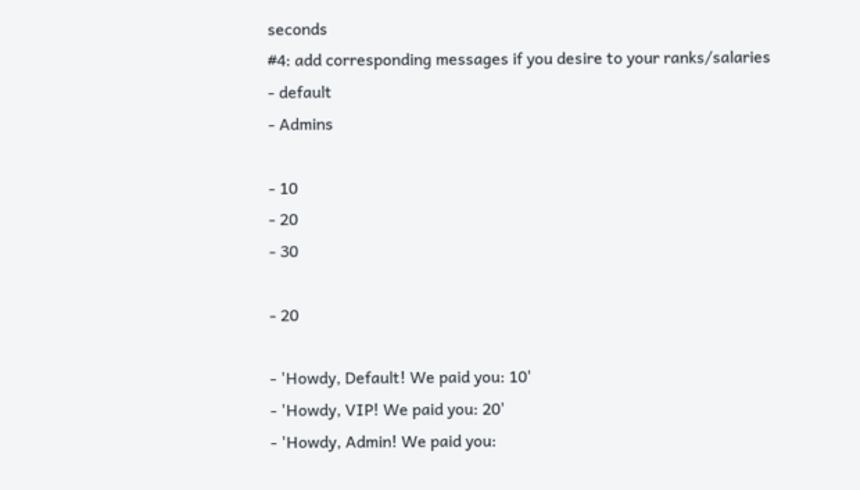seconds
#4: add corresponding messages if you desire to your ranks/salaries
- default
- Admins

- 10
- 20
- 30

- 20

- 'Howdy, Default! We paid you: 10'
- 'Howdy, VIP! We paid you: 20'
- 'Howdy, Admin! We paid you: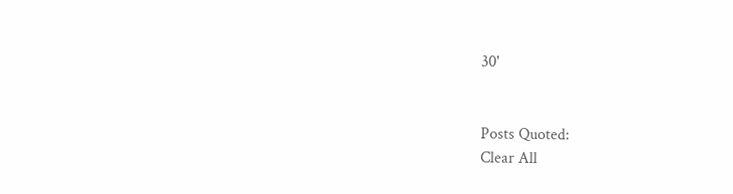30'


Posts Quoted:
Clear All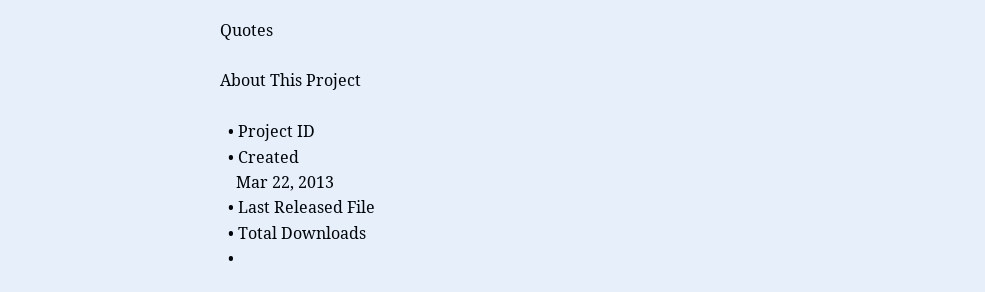Quotes

About This Project

  • Project ID
  • Created
    Mar 22, 2013
  • Last Released File
  • Total Downloads
  •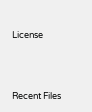License



Recent Files